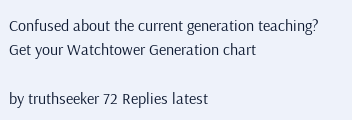Confused about the current generation teaching? Get your Watchtower Generation chart

by truthseeker 72 Replies latest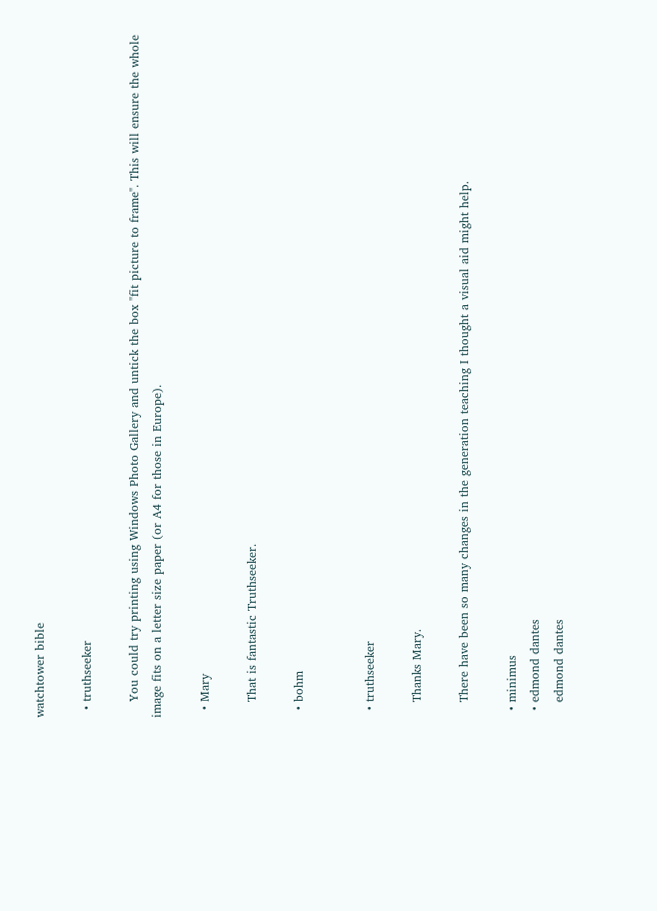watchtower bible

  • truthseeker

    You could try printing using Windows Photo Gallery and untick the box "fit picture to frame". This will ensure the whole image fits on a letter size paper (or A4 for those in Europe).

  • Mary

    That is fantastic Truthseeker.

  • bohm


  • truthseeker

    Thanks Mary.

    There have been so many changes in the generation teaching I thought a visual aid might help.

  • minimus
  • edmond dantes
    edmond dantes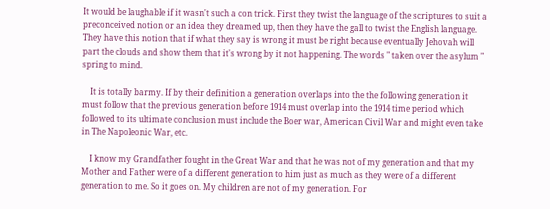It would be laughable if it wasn't such a con trick. First they twist the language of the scriptures to suit a preconceived notion or an idea they dreamed up, then they have the gall to twist the English language. They have this notion that if what they say is wrong it must be right because eventually Jehovah will part the clouds and show them that it's wrong by it not happening. The words " taken over the asylum " spring to mind.

    It is totally barmy. If by their definition a generation overlaps into the the following generation it must follow that the previous generation before 1914 must overlap into the 1914 time period which followed to its ultimate conclusion must include the Boer war, American Civil War and might even take in The Napoleonic War, etc.

    I know my Grandfather fought in the Great War and that he was not of my generation and that my Mother and Father were of a different generation to him just as much as they were of a different generation to me. So it goes on. My children are not of my generation. For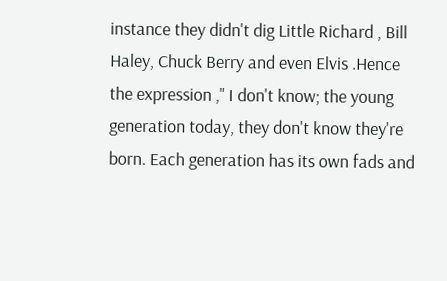instance they didn't dig Little Richard , Bill Haley, Chuck Berry and even Elvis .Hence the expression ," I don't know; the young generation today, they don't know they're born. Each generation has its own fads and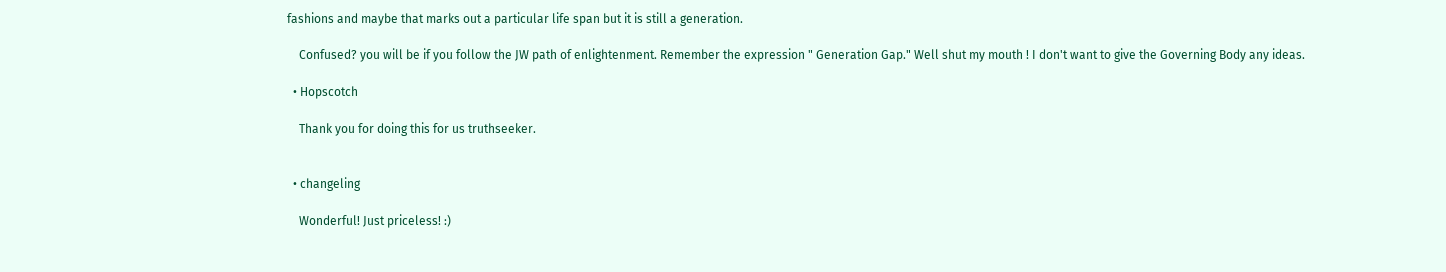fashions and maybe that marks out a particular life span but it is still a generation.

    Confused? you will be if you follow the JW path of enlightenment. Remember the expression " Generation Gap." Well shut my mouth ! I don't want to give the Governing Body any ideas.

  • Hopscotch

    Thank you for doing this for us truthseeker.


  • changeling

    Wonderful! Just priceless! :)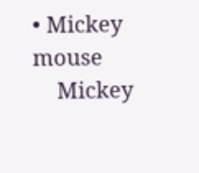• Mickey mouse
    Mickey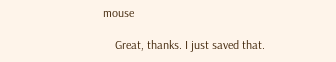mouse

    Great, thanks. I just saved that.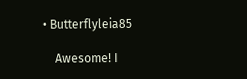• Butterflyleia85

    Awesome! I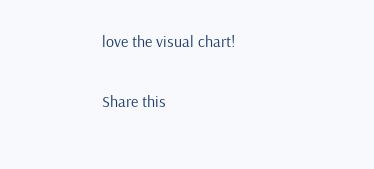love the visual chart!

Share this